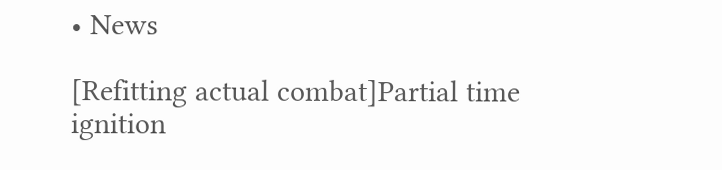• News

[Refitting actual combat]Partial time ignition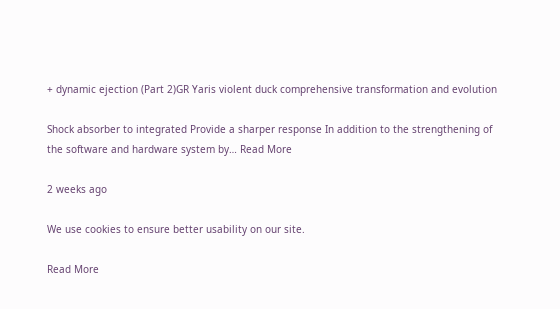+ dynamic ejection (Part 2)GR Yaris violent duck comprehensive transformation and evolution

Shock absorber to integrated Provide a sharper response In addition to the strengthening of the software and hardware system by… Read More

2 weeks ago

We use cookies to ensure better usability on our site.

Read More